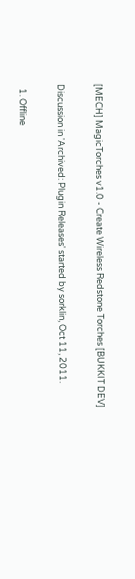[MECH] MagicTorches v1.0 - Create Wireless Redstone Torches [BUKKIT DEV]

Discussion in 'Archived: Plugin Releases' started by sorklin, Oct 11, 2011.

  1. Offline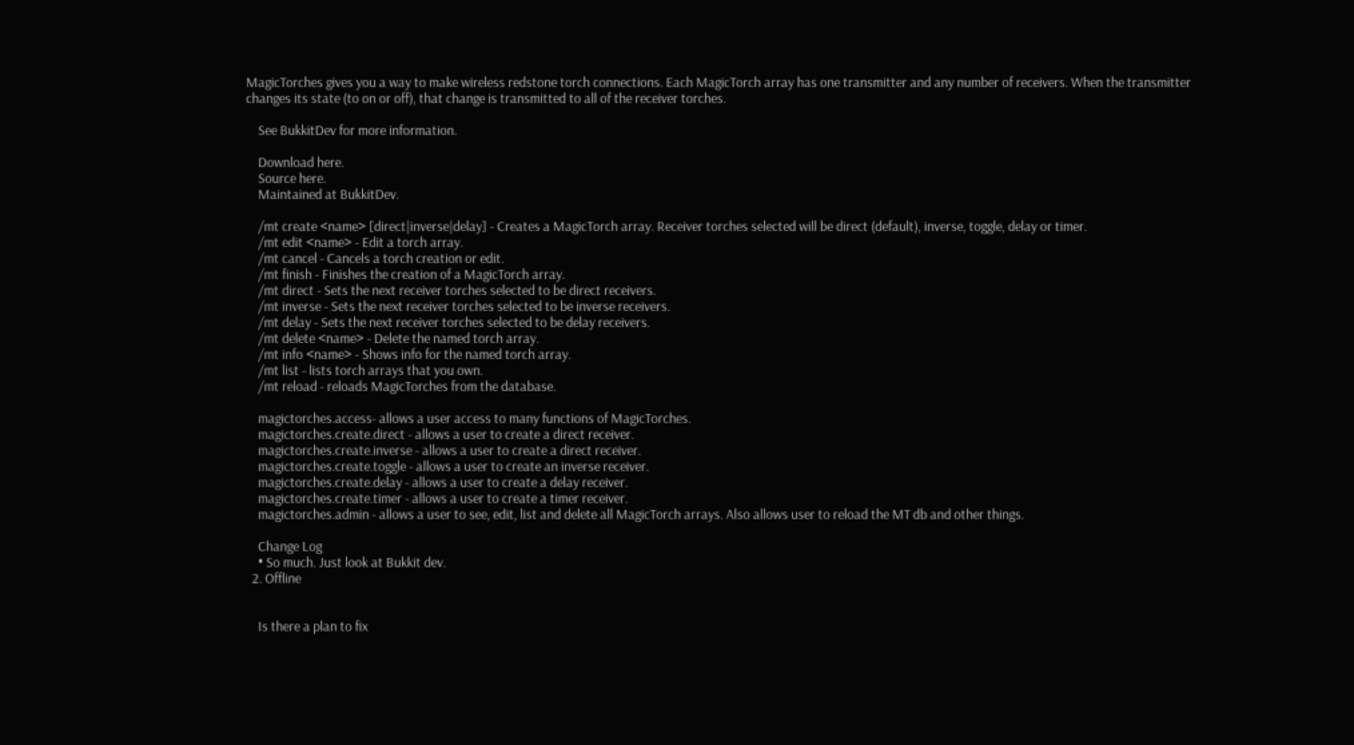MagicTorches gives you a way to make wireless redstone torch connections. Each MagicTorch array has one transmitter and any number of receivers. When the transmitter changes its state (to on or off), that change is transmitted to all of the receiver torches.

    See BukkitDev for more information.

    Download here.
    Source here.
    Maintained at BukkitDev.

    /mt create <name> [direct|inverse|delay] - Creates a MagicTorch array. Receiver torches selected will be direct (default), inverse, toggle, delay or timer.
    /mt edit <name> - Edit a torch array.
    /mt cancel - Cancels a torch creation or edit.
    /mt finish - Finishes the creation of a MagicTorch array.
    /mt direct - Sets the next receiver torches selected to be direct receivers.
    /mt inverse - Sets the next receiver torches selected to be inverse receivers.
    /mt delay - Sets the next receiver torches selected to be delay receivers.
    /mt delete <name> - Delete the named torch array.
    /mt info <name> - Shows info for the named torch array.
    /mt list - lists torch arrays that you own.
    /mt reload - reloads MagicTorches from the database.

    magictorches.access- allows a user access to many functions of MagicTorches.
    magictorches.create.direct - allows a user to create a direct receiver.
    magictorches.create.inverse - allows a user to create a direct receiver.
    magictorches.create.toggle - allows a user to create an inverse receiver.
    magictorches.create.delay - allows a user to create a delay receiver.
    magictorches.create.timer - allows a user to create a timer receiver.
    magictorches.admin - allows a user to see, edit, list and delete all MagicTorch arrays. Also allows user to reload the MT db and other things.

    Change Log
    • So much. Just look at Bukkit dev.
  2. Offline


    Is there a plan to fix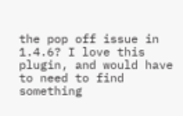the pop off issue in 1.4.6? I love this plugin, and would have to need to find something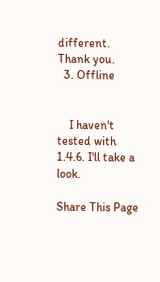different. Thank you.
  3. Offline


    I haven't tested with 1.4.6. I'll take a look.

Share This Page